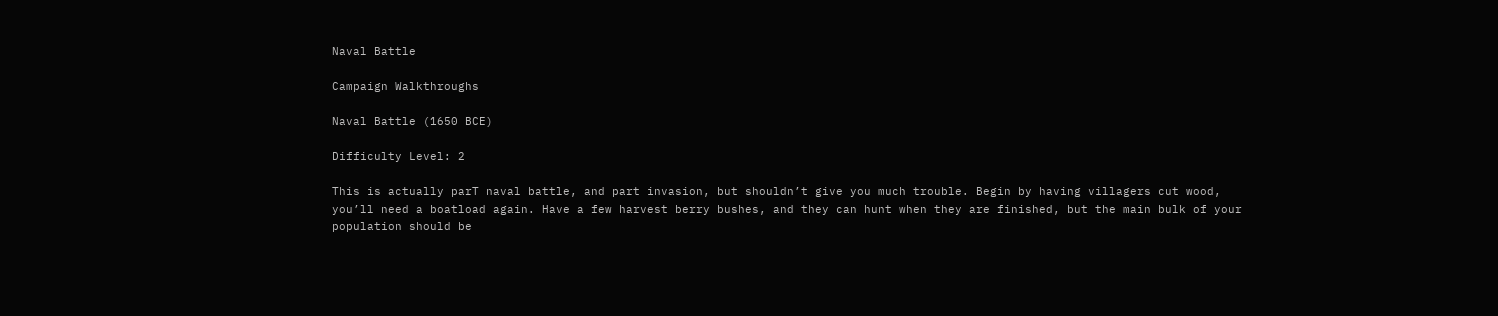Naval Battle

Campaign Walkthroughs

Naval Battle (1650 BCE)

Difficulty Level: 2

This is actually parT naval battle, and part invasion, but shouldn’t give you much trouble. Begin by having villagers cut wood, you’ll need a boatload again. Have a few harvest berry bushes, and they can hunt when they are finished, but the main bulk of your population should be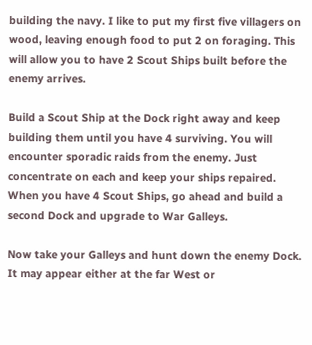building the navy. I like to put my first five villagers on wood, leaving enough food to put 2 on foraging. This will allow you to have 2 Scout Ships built before the enemy arrives.

Build a Scout Ship at the Dock right away and keep building them until you have 4 surviving. You will encounter sporadic raids from the enemy. Just concentrate on each and keep your ships repaired. When you have 4 Scout Ships, go ahead and build a second Dock and upgrade to War Galleys.

Now take your Galleys and hunt down the enemy Dock. It may appear either at the far West or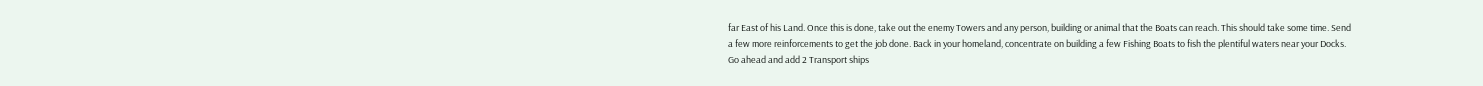far East of his Land. Once this is done, take out the enemy Towers and any person, building or animal that the Boats can reach. This should take some time. Send a few more reinforcements to get the job done. Back in your homeland, concentrate on building a few Fishing Boats to fish the plentiful waters near your Docks. Go ahead and add 2 Transport ships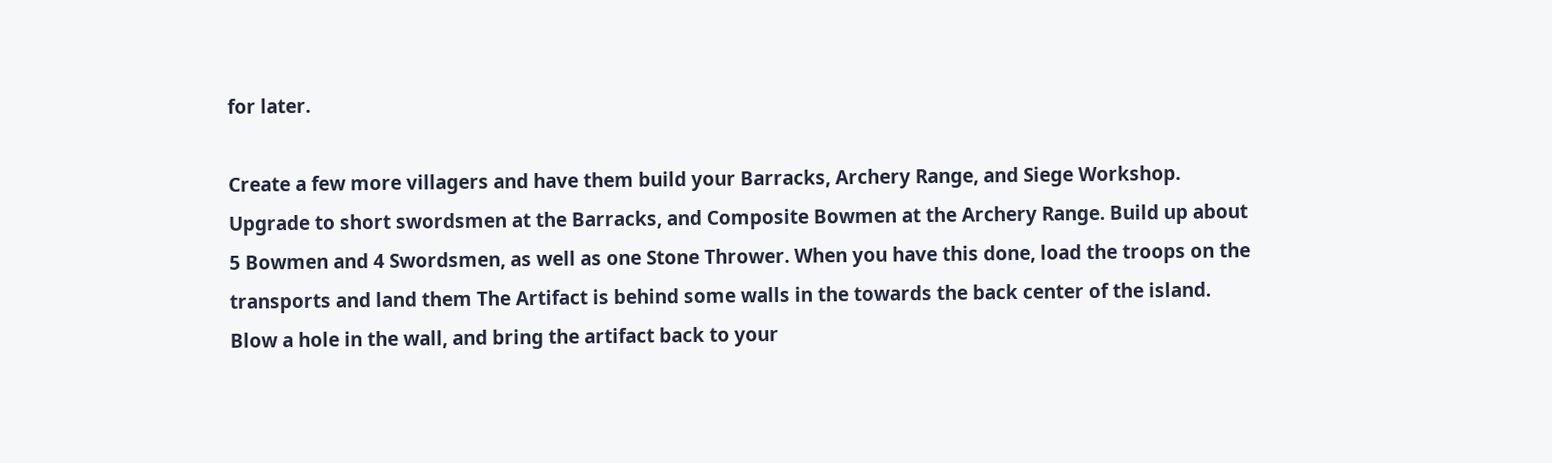for later.

Create a few more villagers and have them build your Barracks, Archery Range, and Siege Workshop. Upgrade to short swordsmen at the Barracks, and Composite Bowmen at the Archery Range. Build up about 5 Bowmen and 4 Swordsmen, as well as one Stone Thrower. When you have this done, load the troops on the transports and land them The Artifact is behind some walls in the towards the back center of the island. Blow a hole in the wall, and bring the artifact back to your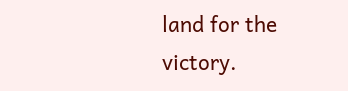land for the victory.